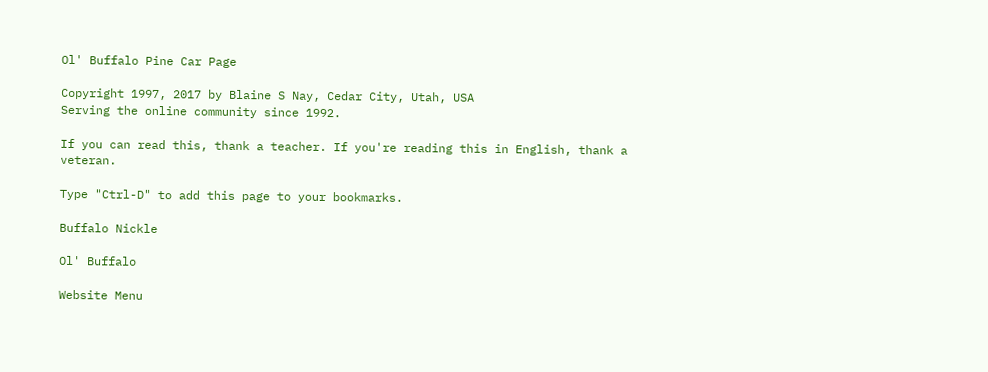Ol' Buffalo Pine Car Page

Copyright 1997, 2017 by Blaine S Nay, Cedar City, Utah, USA
Serving the online community since 1992.

If you can read this, thank a teacher. If you're reading this in English, thank a veteran.

Type "Ctrl-D" to add this page to your bookmarks.

Buffalo Nickle

Ol' Buffalo

Website Menu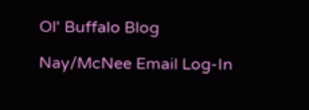Ol' Buffalo Blog

Nay/McNee Email Log-In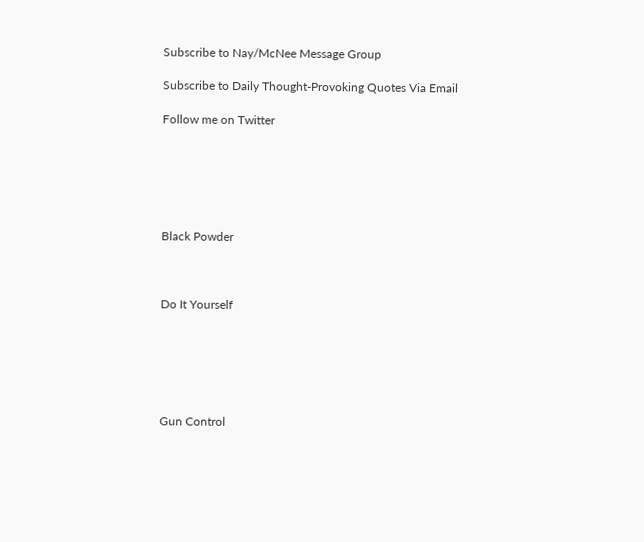Subscribe to Nay/McNee Message Group

Subscribe to Daily Thought-Provoking Quotes Via Email

Follow me on Twitter






Black Powder



Do It Yourself






Gun Control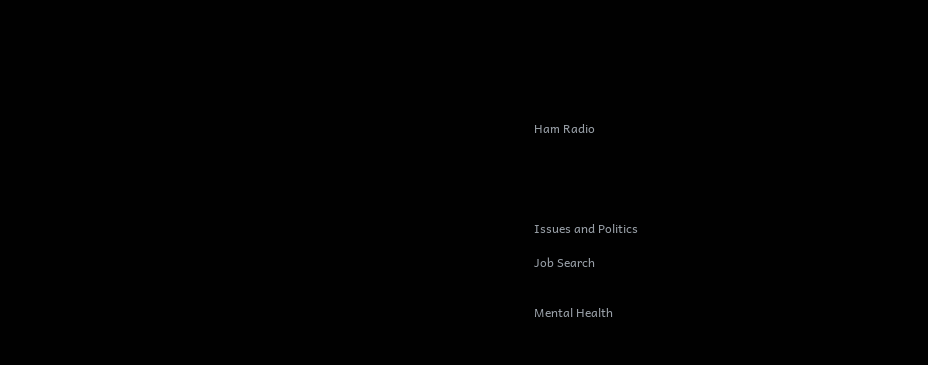Ham Radio





Issues and Politics

Job Search


Mental Health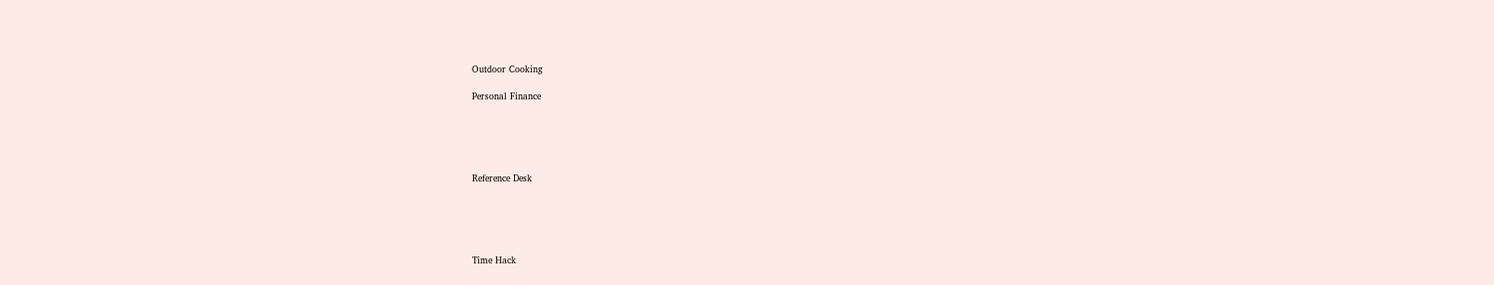Outdoor Cooking

Personal Finance





Reference Desk





Time Hack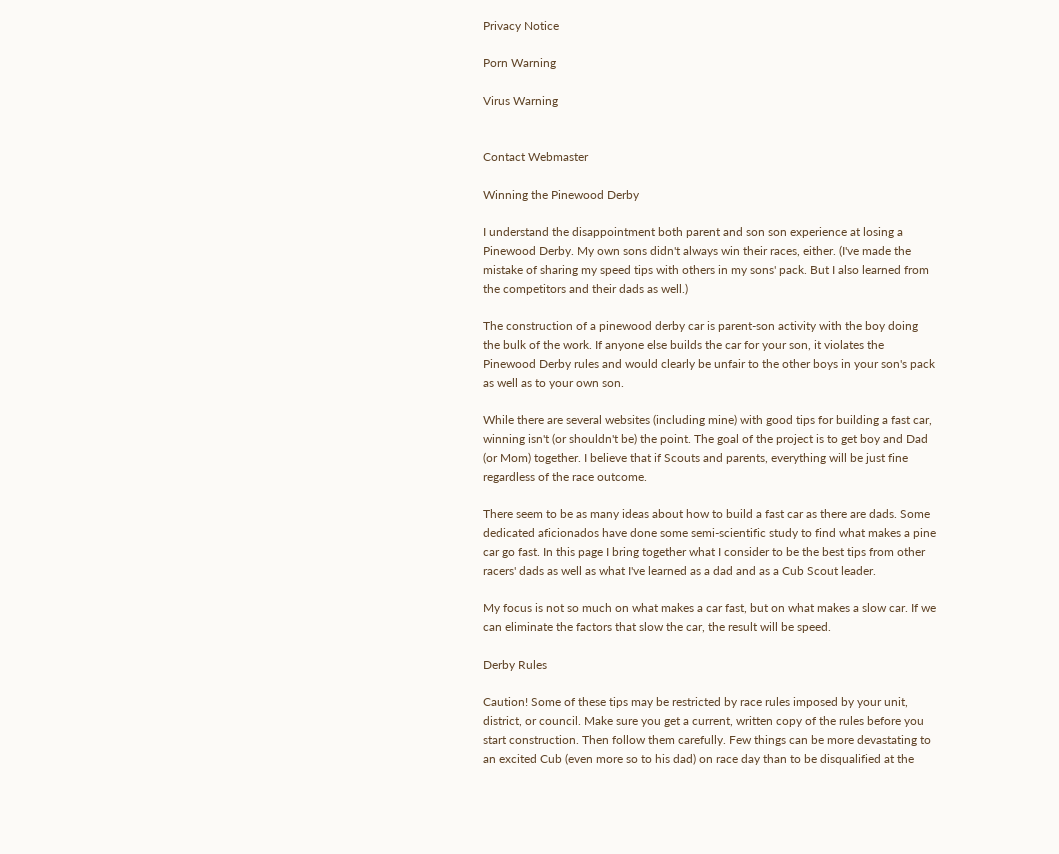Privacy Notice

Porn Warning

Virus Warning


Contact Webmaster

Winning the Pinewood Derby

I understand the disappointment both parent and son son experience at losing a Pinewood Derby. My own sons didn't always win their races, either. (I've made the mistake of sharing my speed tips with others in my sons' pack. But I also learned from the competitors and their dads as well.)

The construction of a pinewood derby car is parent-son activity with the boy doing the bulk of the work. If anyone else builds the car for your son, it violates the Pinewood Derby rules and would clearly be unfair to the other boys in your son's pack as well as to your own son.

While there are several websites (including mine) with good tips for building a fast car, winning isn't (or shouldn't be) the point. The goal of the project is to get boy and Dad (or Mom) together. I believe that if Scouts and parents, everything will be just fine regardless of the race outcome.

There seem to be as many ideas about how to build a fast car as there are dads. Some dedicated aficionados have done some semi-scientific study to find what makes a pine car go fast. In this page I bring together what I consider to be the best tips from other racers' dads as well as what I've learned as a dad and as a Cub Scout leader.

My focus is not so much on what makes a car fast, but on what makes a slow car. If we can eliminate the factors that slow the car, the result will be speed.

Derby Rules

Caution! Some of these tips may be restricted by race rules imposed by your unit, district, or council. Make sure you get a current, written copy of the rules before you start construction. Then follow them carefully. Few things can be more devastating to an excited Cub (even more so to his dad) on race day than to be disqualified at the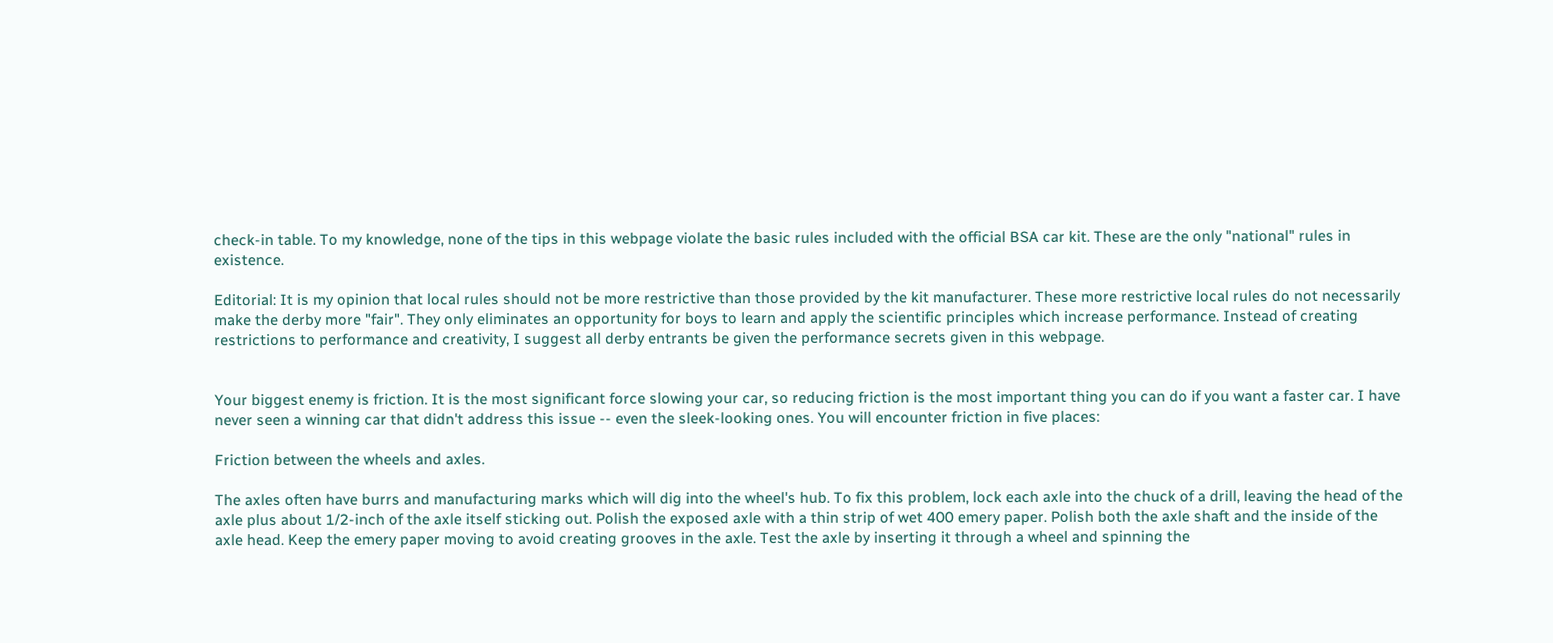check-in table. To my knowledge, none of the tips in this webpage violate the basic rules included with the official BSA car kit. These are the only "national" rules in existence.

Editorial: It is my opinion that local rules should not be more restrictive than those provided by the kit manufacturer. These more restrictive local rules do not necessarily make the derby more "fair". They only eliminates an opportunity for boys to learn and apply the scientific principles which increase performance. Instead of creating restrictions to performance and creativity, I suggest all derby entrants be given the performance secrets given in this webpage.


Your biggest enemy is friction. It is the most significant force slowing your car, so reducing friction is the most important thing you can do if you want a faster car. I have never seen a winning car that didn't address this issue -- even the sleek-looking ones. You will encounter friction in five places:

Friction between the wheels and axles.

The axles often have burrs and manufacturing marks which will dig into the wheel's hub. To fix this problem, lock each axle into the chuck of a drill, leaving the head of the axle plus about 1/2-inch of the axle itself sticking out. Polish the exposed axle with a thin strip of wet 400 emery paper. Polish both the axle shaft and the inside of the axle head. Keep the emery paper moving to avoid creating grooves in the axle. Test the axle by inserting it through a wheel and spinning the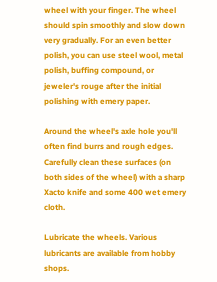wheel with your finger. The wheel should spin smoothly and slow down very gradually. For an even better polish, you can use steel wool, metal polish, buffing compound, or jeweler's rouge after the initial polishing with emery paper.

Around the wheel's axle hole you'll often find burrs and rough edges. Carefully clean these surfaces (on both sides of the wheel) with a sharp Xacto knife and some 400 wet emery cloth.

Lubricate the wheels. Various lubricants are available from hobby shops.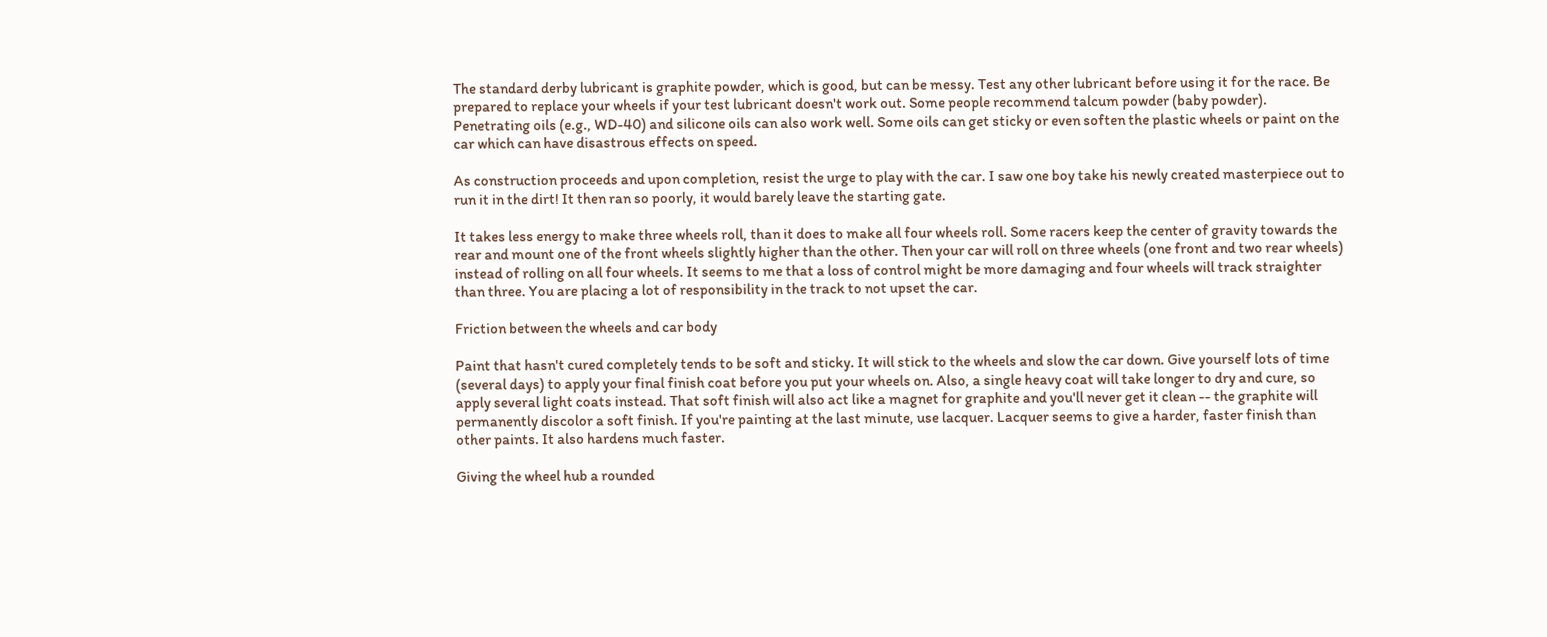The standard derby lubricant is graphite powder, which is good, but can be messy. Test any other lubricant before using it for the race. Be prepared to replace your wheels if your test lubricant doesn't work out. Some people recommend talcum powder (baby powder). Penetrating oils (e.g., WD-40) and silicone oils can also work well. Some oils can get sticky or even soften the plastic wheels or paint on the car which can have disastrous effects on speed.

As construction proceeds and upon completion, resist the urge to play with the car. I saw one boy take his newly created masterpiece out to run it in the dirt! It then ran so poorly, it would barely leave the starting gate.

It takes less energy to make three wheels roll, than it does to make all four wheels roll. Some racers keep the center of gravity towards the rear and mount one of the front wheels slightly higher than the other. Then your car will roll on three wheels (one front and two rear wheels) instead of rolling on all four wheels. It seems to me that a loss of control might be more damaging and four wheels will track straighter than three. You are placing a lot of responsibility in the track to not upset the car.

Friction between the wheels and car body

Paint that hasn't cured completely tends to be soft and sticky. It will stick to the wheels and slow the car down. Give yourself lots of time (several days) to apply your final finish coat before you put your wheels on. Also, a single heavy coat will take longer to dry and cure, so apply several light coats instead. That soft finish will also act like a magnet for graphite and you'll never get it clean -- the graphite will permanently discolor a soft finish. If you're painting at the last minute, use lacquer. Lacquer seems to give a harder, faster finish than other paints. It also hardens much faster.

Giving the wheel hub a rounded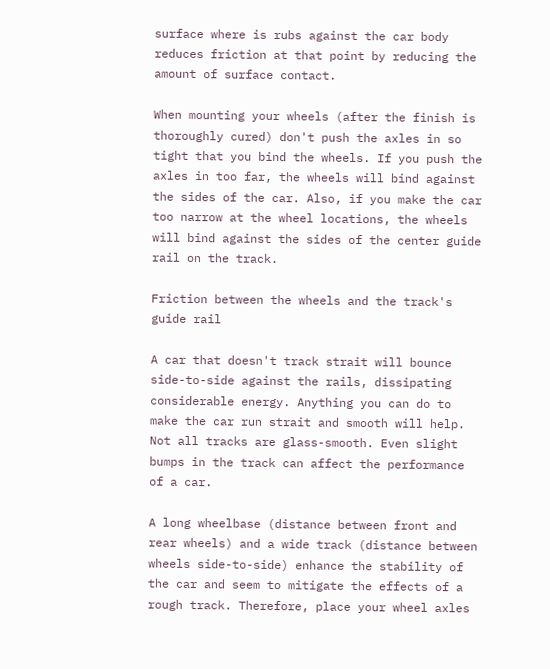surface where is rubs against the car body reduces friction at that point by reducing the amount of surface contact.

When mounting your wheels (after the finish is thoroughly cured) don't push the axles in so tight that you bind the wheels. If you push the axles in too far, the wheels will bind against the sides of the car. Also, if you make the car too narrow at the wheel locations, the wheels will bind against the sides of the center guide rail on the track.

Friction between the wheels and the track's guide rail

A car that doesn't track strait will bounce side-to-side against the rails, dissipating considerable energy. Anything you can do to make the car run strait and smooth will help. Not all tracks are glass-smooth. Even slight bumps in the track can affect the performance of a car.

A long wheelbase (distance between front and rear wheels) and a wide track (distance between wheels side-to-side) enhance the stability of the car and seem to mitigate the effects of a rough track. Therefore, place your wheel axles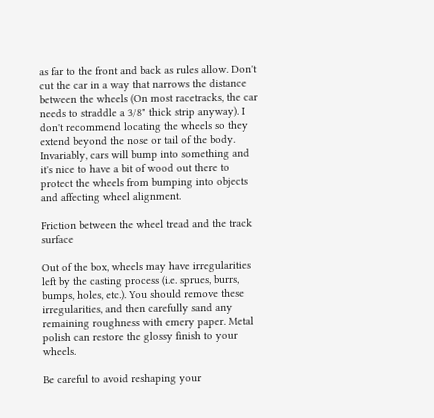as far to the front and back as rules allow. Don't cut the car in a way that narrows the distance between the wheels (On most racetracks, the car needs to straddle a 3/8" thick strip anyway). I don't recommend locating the wheels so they extend beyond the nose or tail of the body. Invariably, cars will bump into something and it's nice to have a bit of wood out there to protect the wheels from bumping into objects and affecting wheel alignment.

Friction between the wheel tread and the track surface

Out of the box, wheels may have irregularities left by the casting process (i.e. sprues, burrs, bumps, holes, etc.). You should remove these irregularities, and then carefully sand any remaining roughness with emery paper. Metal polish can restore the glossy finish to your wheels.

Be careful to avoid reshaping your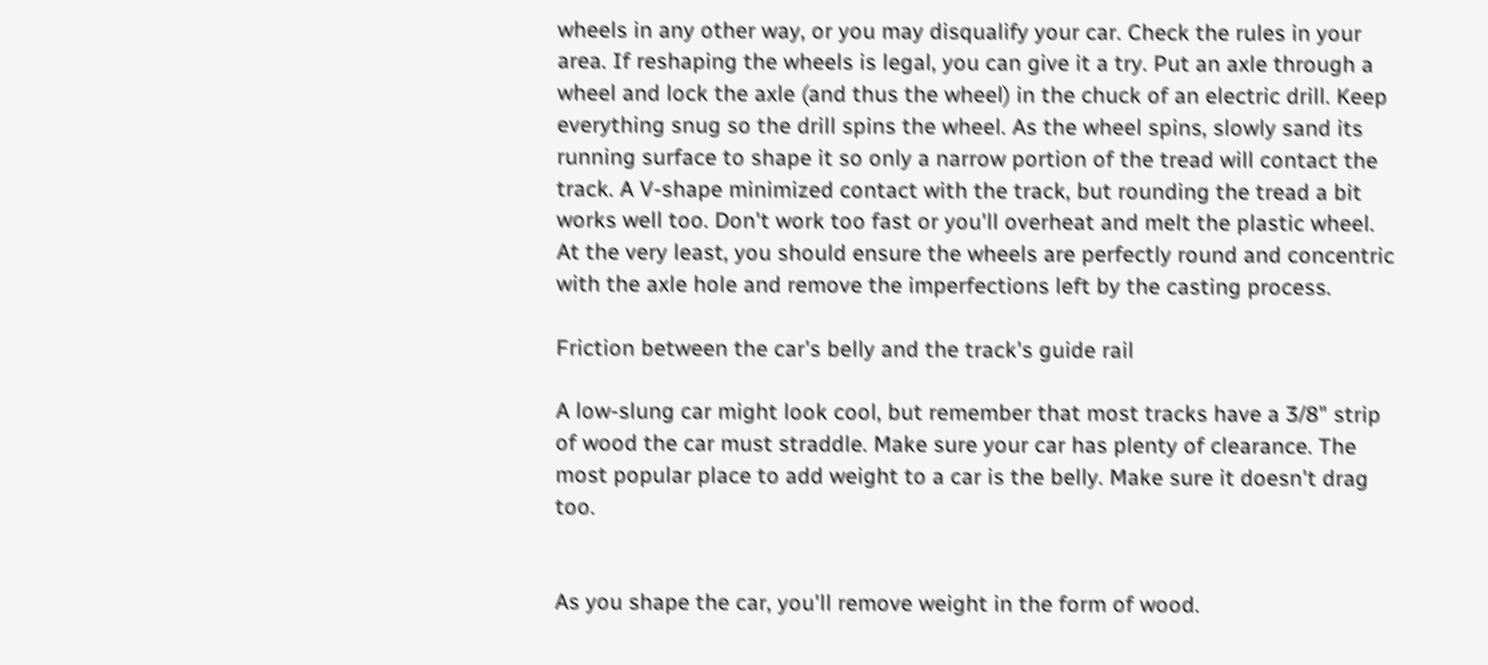wheels in any other way, or you may disqualify your car. Check the rules in your area. If reshaping the wheels is legal, you can give it a try. Put an axle through a wheel and lock the axle (and thus the wheel) in the chuck of an electric drill. Keep everything snug so the drill spins the wheel. As the wheel spins, slowly sand its running surface to shape it so only a narrow portion of the tread will contact the track. A V-shape minimized contact with the track, but rounding the tread a bit works well too. Don't work too fast or you'll overheat and melt the plastic wheel. At the very least, you should ensure the wheels are perfectly round and concentric with the axle hole and remove the imperfections left by the casting process.

Friction between the car's belly and the track's guide rail

A low-slung car might look cool, but remember that most tracks have a 3/8" strip of wood the car must straddle. Make sure your car has plenty of clearance. The most popular place to add weight to a car is the belly. Make sure it doesn't drag too.


As you shape the car, you'll remove weight in the form of wood.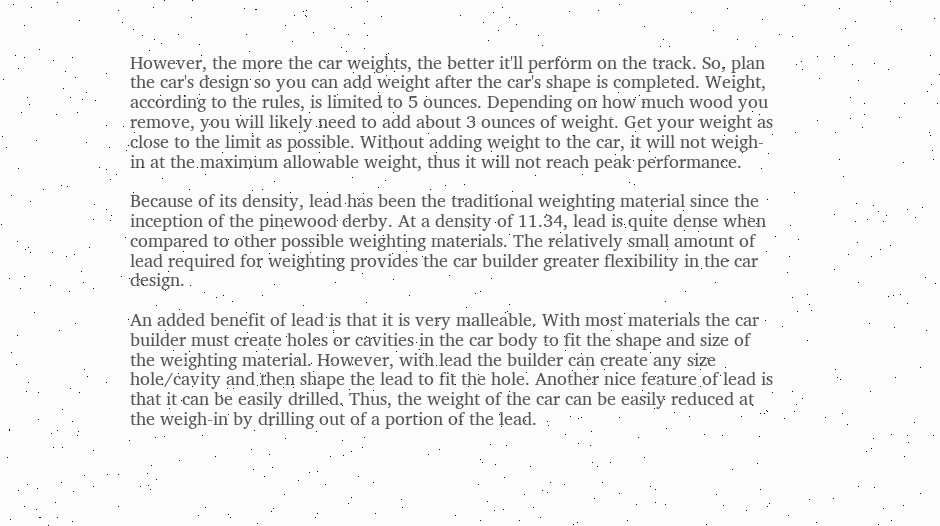However, the more the car weights, the better it'll perform on the track. So, plan the car's design so you can add weight after the car's shape is completed. Weight, according to the rules, is limited to 5 ounces. Depending on how much wood you remove, you will likely need to add about 3 ounces of weight. Get your weight as close to the limit as possible. Without adding weight to the car, it will not weigh-in at the maximum allowable weight, thus it will not reach peak performance.

Because of its density, lead has been the traditional weighting material since the inception of the pinewood derby. At a density of 11.34, lead is quite dense when compared to other possible weighting materials. The relatively small amount of lead required for weighting provides the car builder greater flexibility in the car design.

An added benefit of lead is that it is very malleable. With most materials the car builder must create holes or cavities in the car body to fit the shape and size of the weighting material. However, with lead the builder can create any size hole/cavity and then shape the lead to fit the hole. Another nice feature of lead is that it can be easily drilled. Thus, the weight of the car can be easily reduced at the weigh-in by drilling out of a portion of the lead.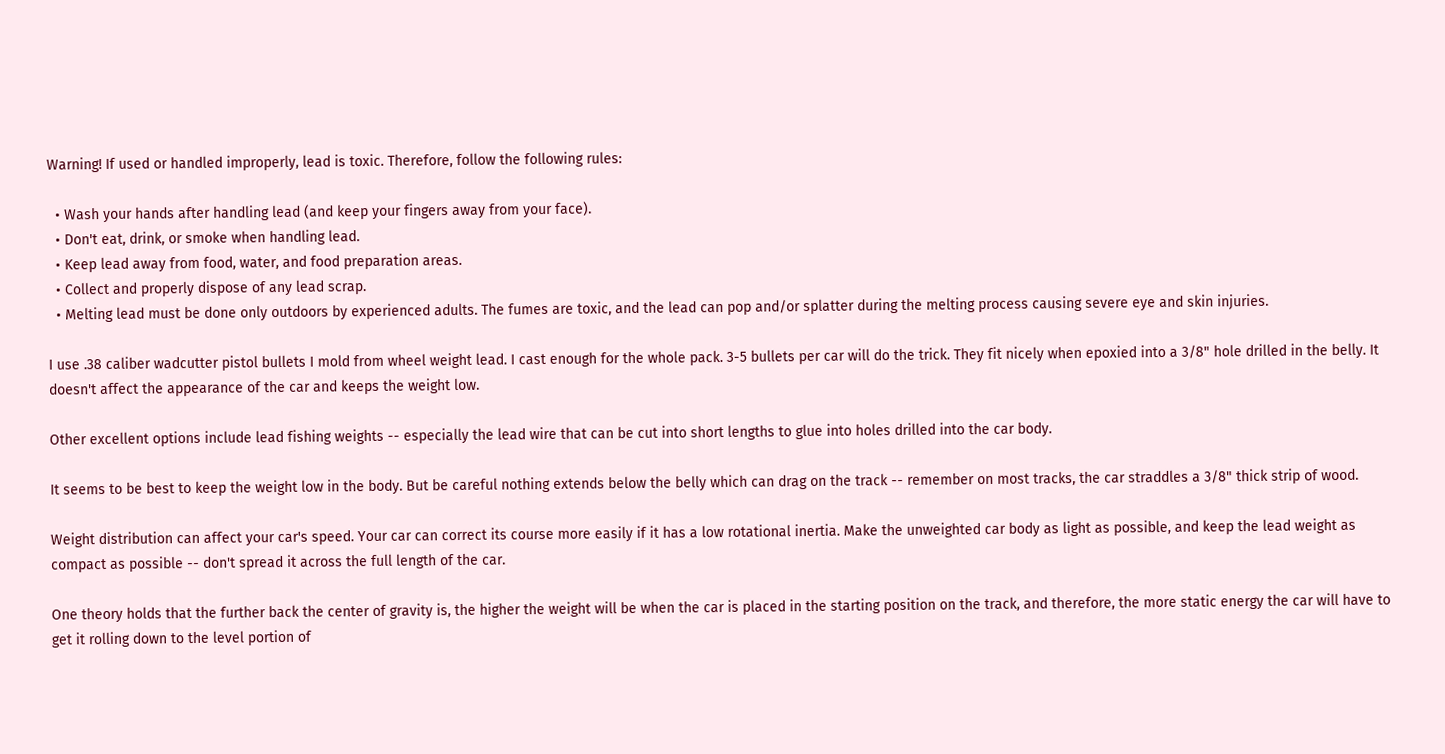Warning! If used or handled improperly, lead is toxic. Therefore, follow the following rules:

  • Wash your hands after handling lead (and keep your fingers away from your face).
  • Don't eat, drink, or smoke when handling lead.
  • Keep lead away from food, water, and food preparation areas.
  • Collect and properly dispose of any lead scrap.
  • Melting lead must be done only outdoors by experienced adults. The fumes are toxic, and the lead can pop and/or splatter during the melting process causing severe eye and skin injuries.

I use .38 caliber wadcutter pistol bullets I mold from wheel weight lead. I cast enough for the whole pack. 3-5 bullets per car will do the trick. They fit nicely when epoxied into a 3/8" hole drilled in the belly. It doesn't affect the appearance of the car and keeps the weight low.

Other excellent options include lead fishing weights -- especially the lead wire that can be cut into short lengths to glue into holes drilled into the car body.

It seems to be best to keep the weight low in the body. But be careful nothing extends below the belly which can drag on the track -- remember on most tracks, the car straddles a 3/8" thick strip of wood.

Weight distribution can affect your car's speed. Your car can correct its course more easily if it has a low rotational inertia. Make the unweighted car body as light as possible, and keep the lead weight as compact as possible -- don't spread it across the full length of the car.

One theory holds that the further back the center of gravity is, the higher the weight will be when the car is placed in the starting position on the track, and therefore, the more static energy the car will have to get it rolling down to the level portion of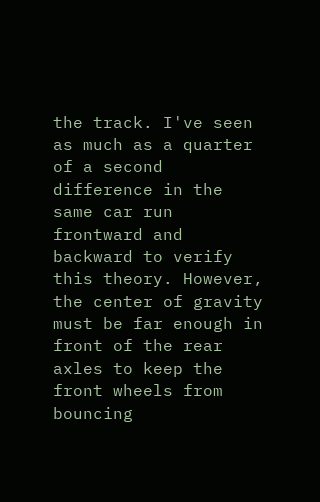the track. I've seen as much as a quarter of a second difference in the same car run frontward and backward to verify this theory. However, the center of gravity must be far enough in front of the rear axles to keep the front wheels from bouncing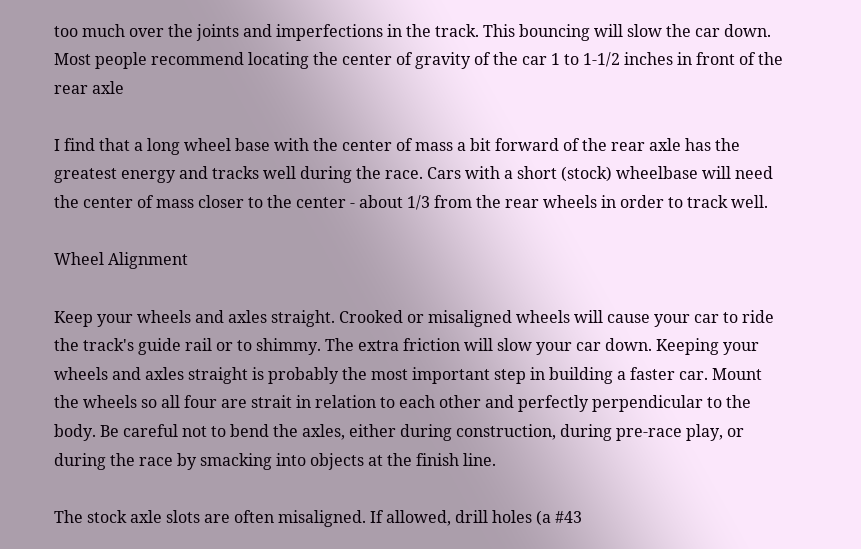too much over the joints and imperfections in the track. This bouncing will slow the car down. Most people recommend locating the center of gravity of the car 1 to 1-1/2 inches in front of the rear axle

I find that a long wheel base with the center of mass a bit forward of the rear axle has the greatest energy and tracks well during the race. Cars with a short (stock) wheelbase will need the center of mass closer to the center - about 1/3 from the rear wheels in order to track well.

Wheel Alignment

Keep your wheels and axles straight. Crooked or misaligned wheels will cause your car to ride the track's guide rail or to shimmy. The extra friction will slow your car down. Keeping your wheels and axles straight is probably the most important step in building a faster car. Mount the wheels so all four are strait in relation to each other and perfectly perpendicular to the body. Be careful not to bend the axles, either during construction, during pre-race play, or during the race by smacking into objects at the finish line.

The stock axle slots are often misaligned. If allowed, drill holes (a #43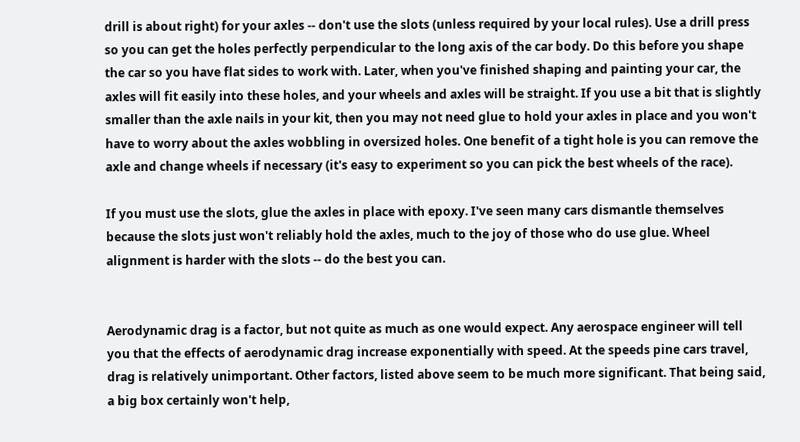drill is about right) for your axles -- don't use the slots (unless required by your local rules). Use a drill press so you can get the holes perfectly perpendicular to the long axis of the car body. Do this before you shape the car so you have flat sides to work with. Later, when you've finished shaping and painting your car, the axles will fit easily into these holes, and your wheels and axles will be straight. If you use a bit that is slightly smaller than the axle nails in your kit, then you may not need glue to hold your axles in place and you won't have to worry about the axles wobbling in oversized holes. One benefit of a tight hole is you can remove the axle and change wheels if necessary (it's easy to experiment so you can pick the best wheels of the race).

If you must use the slots, glue the axles in place with epoxy. I've seen many cars dismantle themselves because the slots just won't reliably hold the axles, much to the joy of those who do use glue. Wheel alignment is harder with the slots -- do the best you can.


Aerodynamic drag is a factor, but not quite as much as one would expect. Any aerospace engineer will tell you that the effects of aerodynamic drag increase exponentially with speed. At the speeds pine cars travel, drag is relatively unimportant. Other factors, listed above seem to be much more significant. That being said, a big box certainly won't help,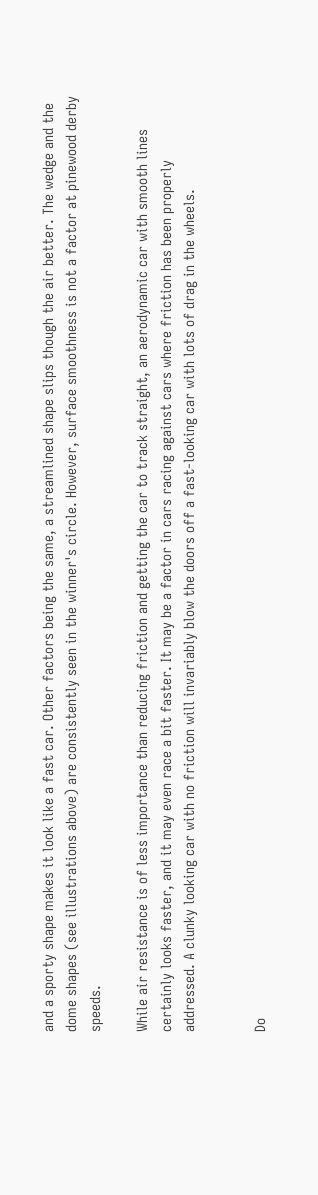and a sporty shape makes it look like a fast car. Other factors being the same, a streamlined shape slips though the air better. The wedge and the dome shapes (see illustrations above) are consistently seen in the winner's circle. However, surface smoothness is not a factor at pinewood derby speeds.

While air resistance is of less importance than reducing friction and getting the car to track straight, an aerodynamic car with smooth lines certainly looks faster, and it may even race a bit faster. It may be a factor in cars racing against cars where friction has been properly addressed. A clunky looking car with no friction will invariably blow the doors off a fast-looking car with lots of drag in the wheels.


Do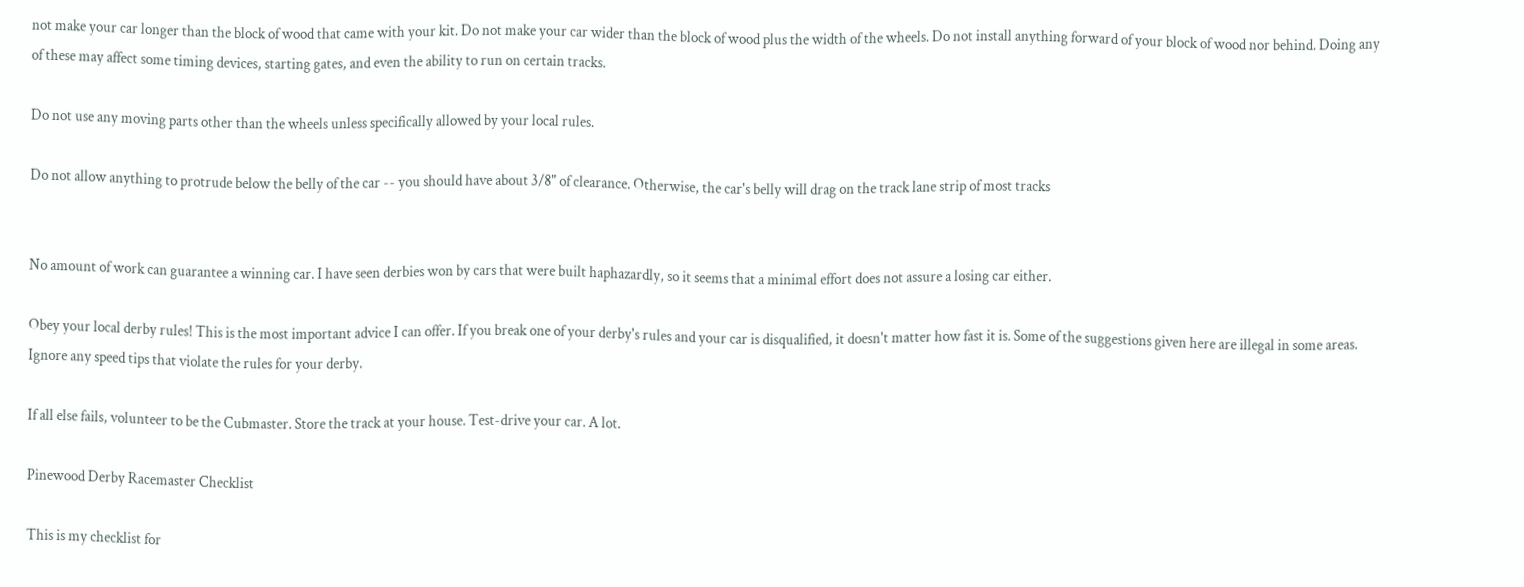not make your car longer than the block of wood that came with your kit. Do not make your car wider than the block of wood plus the width of the wheels. Do not install anything forward of your block of wood nor behind. Doing any of these may affect some timing devices, starting gates, and even the ability to run on certain tracks.

Do not use any moving parts other than the wheels unless specifically allowed by your local rules.

Do not allow anything to protrude below the belly of the car -- you should have about 3/8" of clearance. Otherwise, the car's belly will drag on the track lane strip of most tracks


No amount of work can guarantee a winning car. I have seen derbies won by cars that were built haphazardly, so it seems that a minimal effort does not assure a losing car either.

Obey your local derby rules! This is the most important advice I can offer. If you break one of your derby's rules and your car is disqualified, it doesn't matter how fast it is. Some of the suggestions given here are illegal in some areas. Ignore any speed tips that violate the rules for your derby.

If all else fails, volunteer to be the Cubmaster. Store the track at your house. Test-drive your car. A lot.

Pinewood Derby Racemaster Checklist

This is my checklist for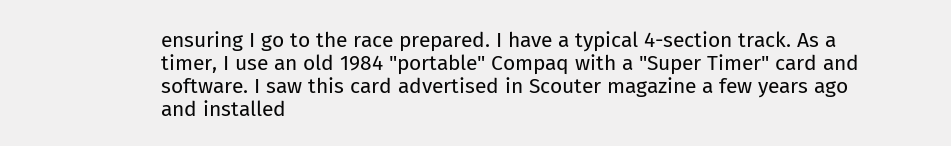ensuring I go to the race prepared. I have a typical 4-section track. As a timer, I use an old 1984 "portable" Compaq with a "Super Timer" card and software. I saw this card advertised in Scouter magazine a few years ago and installed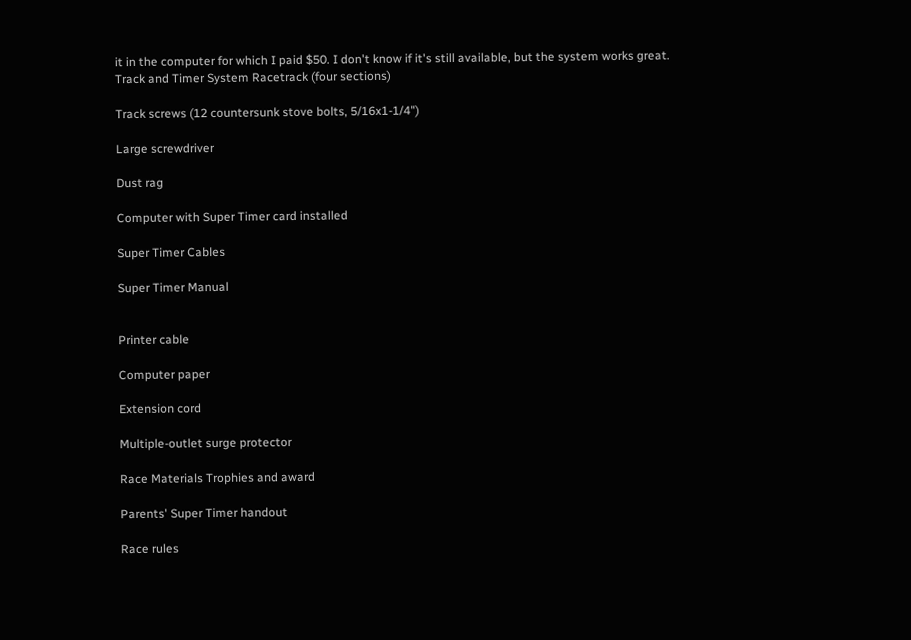it in the computer for which I paid $50. I don't know if it's still available, but the system works great.
Track and Timer System Racetrack (four sections)

Track screws (12 countersunk stove bolts, 5/16x1-1/4")

Large screwdriver

Dust rag

Computer with Super Timer card installed

Super Timer Cables

Super Timer Manual


Printer cable

Computer paper

Extension cord

Multiple-outlet surge protector

Race Materials Trophies and award

Parents' Super Timer handout

Race rules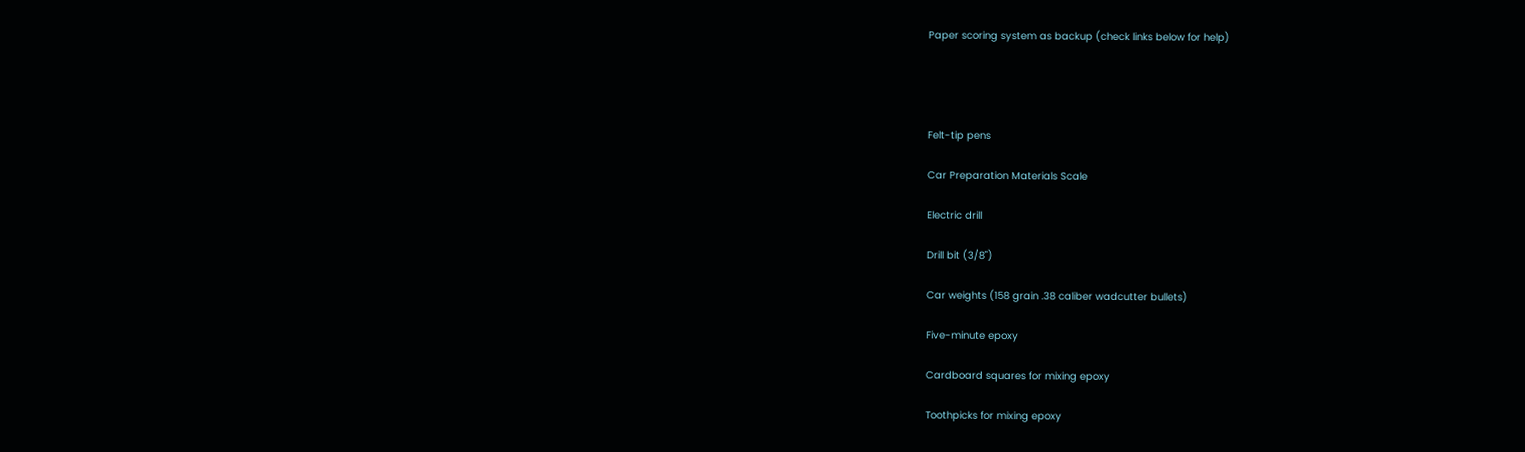Paper scoring system as backup (check links below for help)




Felt-tip pens

Car Preparation Materials Scale

Electric drill

Drill bit (3/8")

Car weights (158 grain .38 caliber wadcutter bullets)

Five-minute epoxy

Cardboard squares for mixing epoxy

Toothpicks for mixing epoxy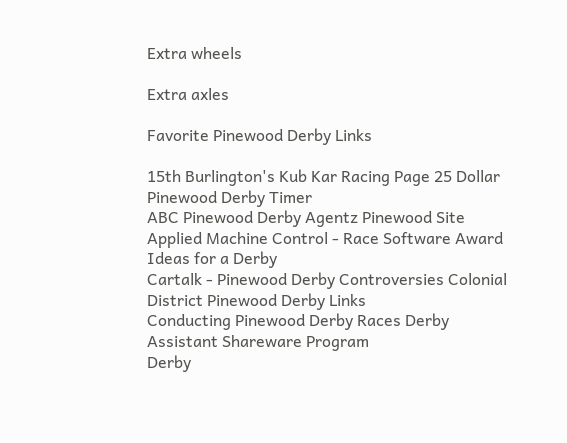Extra wheels

Extra axles

Favorite Pinewood Derby Links

15th Burlington's Kub Kar Racing Page 25 Dollar Pinewood Derby Timer
ABC Pinewood Derby Agentz Pinewood Site
Applied Machine Control - Race Software Award Ideas for a Derby
Cartalk - Pinewood Derby Controversies Colonial District Pinewood Derby Links
Conducting Pinewood Derby Races Derby Assistant Shareware Program
Derby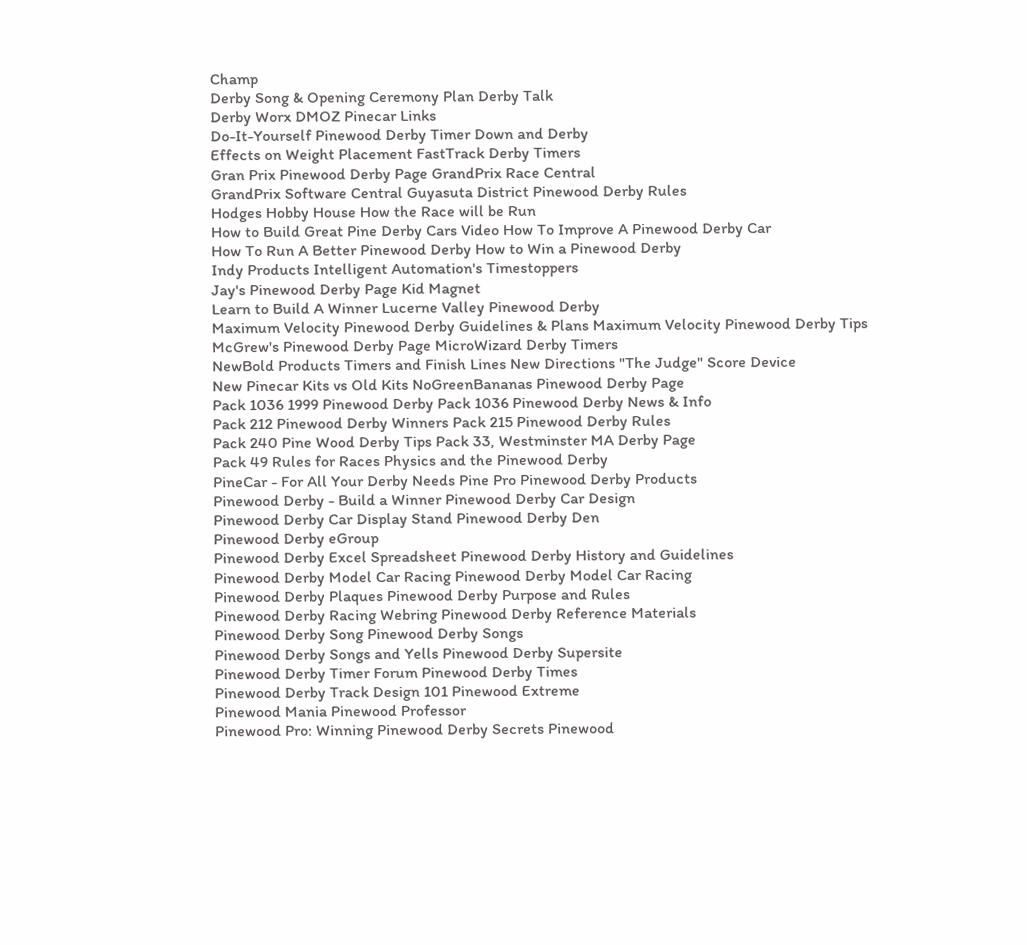Champ
Derby Song & Opening Ceremony Plan Derby Talk
Derby Worx DMOZ Pinecar Links
Do-It-Yourself Pinewood Derby Timer Down and Derby
Effects on Weight Placement FastTrack Derby Timers
Gran Prix Pinewood Derby Page GrandPrix Race Central
GrandPrix Software Central Guyasuta District Pinewood Derby Rules
Hodges Hobby House How the Race will be Run
How to Build Great Pine Derby Cars Video How To Improve A Pinewood Derby Car
How To Run A Better Pinewood Derby How to Win a Pinewood Derby
Indy Products Intelligent Automation's Timestoppers
Jay's Pinewood Derby Page Kid Magnet
Learn to Build A Winner Lucerne Valley Pinewood Derby
Maximum Velocity Pinewood Derby Guidelines & Plans Maximum Velocity Pinewood Derby Tips
McGrew's Pinewood Derby Page MicroWizard Derby Timers
NewBold Products Timers and Finish Lines New Directions "The Judge" Score Device
New Pinecar Kits vs Old Kits NoGreenBananas Pinewood Derby Page
Pack 1036 1999 Pinewood Derby Pack 1036 Pinewood Derby News & Info
Pack 212 Pinewood Derby Winners Pack 215 Pinewood Derby Rules
Pack 240 Pine Wood Derby Tips Pack 33, Westminster MA Derby Page
Pack 49 Rules for Races Physics and the Pinewood Derby
PineCar - For All Your Derby Needs Pine Pro Pinewood Derby Products
Pinewood Derby - Build a Winner Pinewood Derby Car Design
Pinewood Derby Car Display Stand Pinewood Derby Den
Pinewood Derby eGroup
Pinewood Derby Excel Spreadsheet Pinewood Derby History and Guidelines
Pinewood Derby Model Car Racing Pinewood Derby Model Car Racing
Pinewood Derby Plaques Pinewood Derby Purpose and Rules
Pinewood Derby Racing Webring Pinewood Derby Reference Materials
Pinewood Derby Song Pinewood Derby Songs
Pinewood Derby Songs and Yells Pinewood Derby Supersite
Pinewood Derby Timer Forum Pinewood Derby Times
Pinewood Derby Track Design 101 Pinewood Extreme
Pinewood Mania Pinewood Professor
Pinewood Pro: Winning Pinewood Derby Secrets Pinewood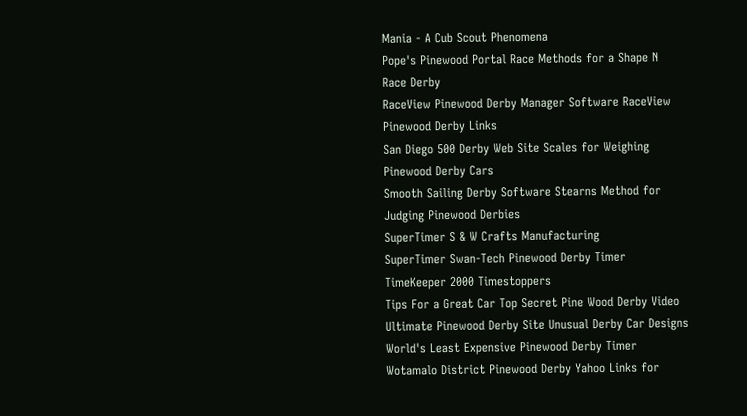Mania - A Cub Scout Phenomena
Pope's Pinewood Portal Race Methods for a Shape N Race Derby
RaceView Pinewood Derby Manager Software RaceView Pinewood Derby Links
San Diego 500 Derby Web Site Scales for Weighing Pinewood Derby Cars
Smooth Sailing Derby Software Stearns Method for Judging Pinewood Derbies
SuperTimer S & W Crafts Manufacturing
SuperTimer Swan-Tech Pinewood Derby Timer
TimeKeeper 2000 Timestoppers
Tips For a Great Car Top Secret Pine Wood Derby Video
Ultimate Pinewood Derby Site Unusual Derby Car Designs
World's Least Expensive Pinewood Derby Timer
Wotamalo District Pinewood Derby Yahoo Links for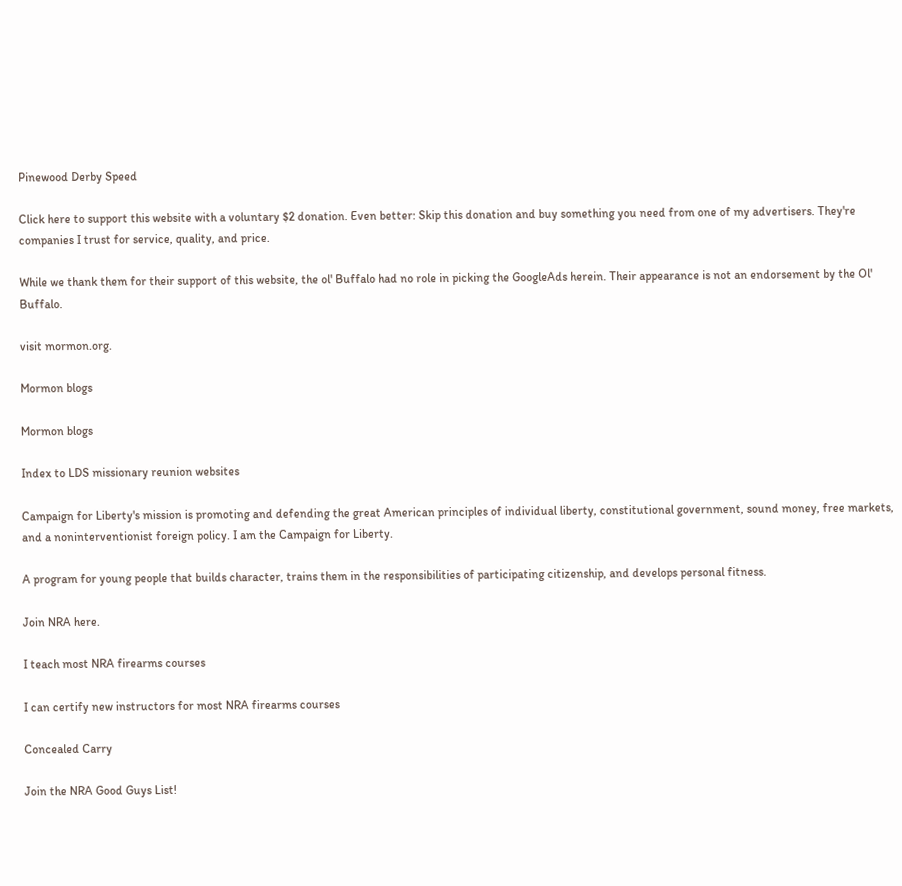Pinewood Derby Speed

Click here to support this website with a voluntary $2 donation. Even better: Skip this donation and buy something you need from one of my advertisers. They're companies I trust for service, quality, and price.

While we thank them for their support of this website, the ol' Buffalo had no role in picking the GoogleAds herein. Their appearance is not an endorsement by the Ol' Buffalo.

visit mormon.org.

Mormon blogs

Mormon blogs

Index to LDS missionary reunion websites

Campaign for Liberty's mission is promoting and defending the great American principles of individual liberty, constitutional government, sound money, free markets, and a noninterventionist foreign policy. I am the Campaign for Liberty.

A program for young people that builds character, trains them in the responsibilities of participating citizenship, and develops personal fitness.

Join NRA here.

I teach most NRA firearms courses

I can certify new instructors for most NRA firearms courses

Concealed Carry

Join the NRA Good Guys List!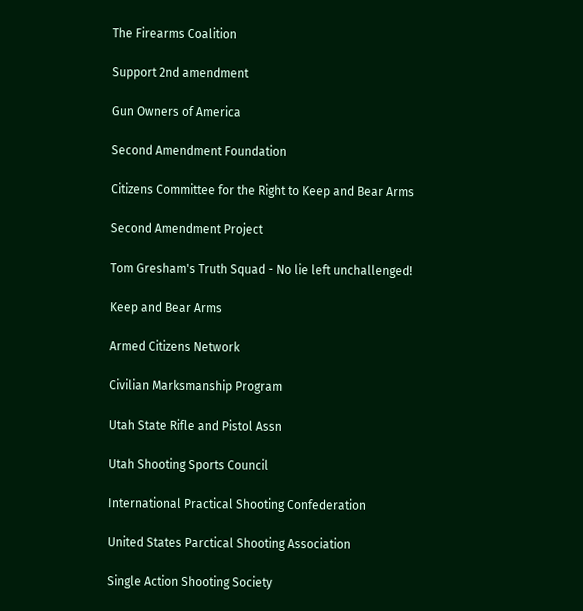The Firearms Coalition

Support 2nd amendment

Gun Owners of America

Second Amendment Foundation

Citizens Committee for the Right to Keep and Bear Arms

Second Amendment Project

Tom Gresham's Truth Squad - No lie left unchallenged!

Keep and Bear Arms

Armed Citizens Network

Civilian Marksmanship Program

Utah State Rifle and Pistol Assn

Utah Shooting Sports Council

International Practical Shooting Confederation

United States Parctical Shooting Association

Single Action Shooting Society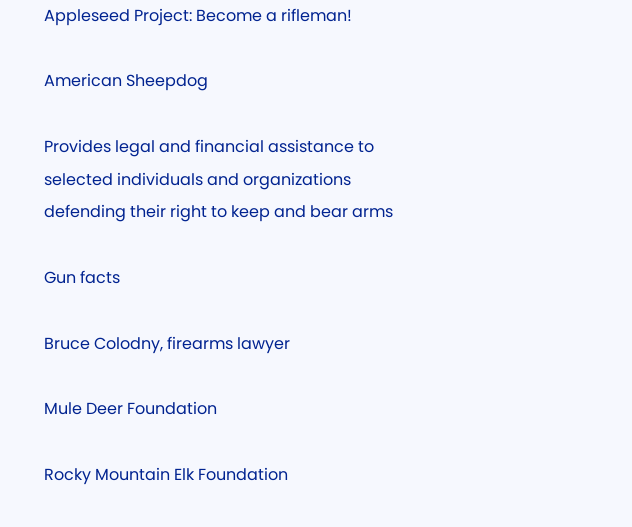Appleseed Project: Become a rifleman!

American Sheepdog

Provides legal and financial assistance to selected individuals and organizations defending their right to keep and bear arms

Gun facts

Bruce Colodny, firearms lawyer

Mule Deer Foundation

Rocky Mountain Elk Foundation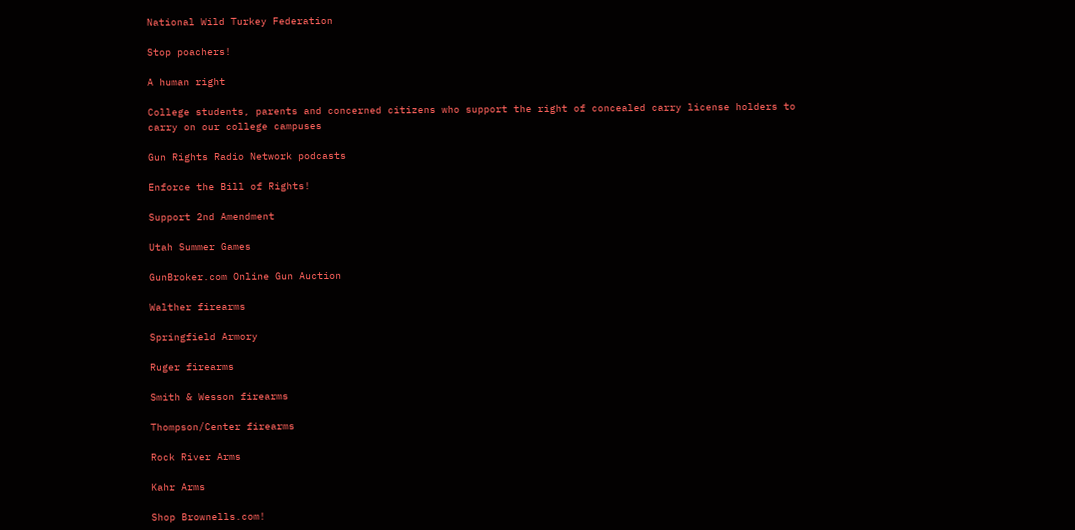National Wild Turkey Federation

Stop poachers!

A human right

College students, parents and concerned citizens who support the right of concealed carry license holders to carry on our college campuses

Gun Rights Radio Network podcasts

Enforce the Bill of Rights!

Support 2nd Amendment

Utah Summer Games

GunBroker.com Online Gun Auction

Walther firearms

Springfield Armory

Ruger firearms

Smith & Wesson firearms

Thompson/Center firearms

Rock River Arms

Kahr Arms

Shop Brownells.com!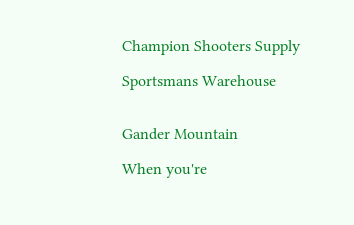Champion Shooters Supply

Sportsmans Warehouse


Gander Mountain

When you're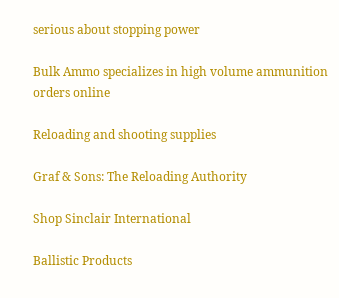serious about stopping power

Bulk Ammo specializes in high volume ammunition orders online

Reloading and shooting supplies

Graf & Sons: The Reloading Authority

Shop Sinclair International

Ballistic Products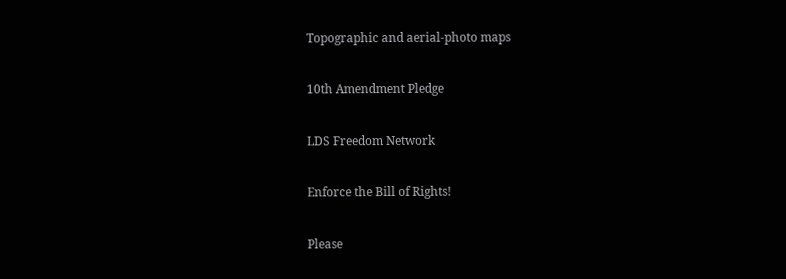Topographic and aerial-photo maps

10th Amendment Pledge

LDS Freedom Network

Enforce the Bill of Rights!

Please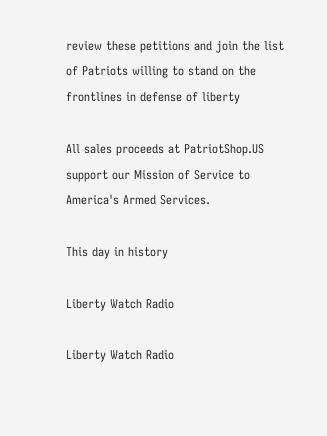review these petitions and join the list of Patriots willing to stand on the frontlines in defense of liberty

All sales proceeds at PatriotShop.US support our Mission of Service to America's Armed Services.

This day in history

Liberty Watch Radio

Liberty Watch Radio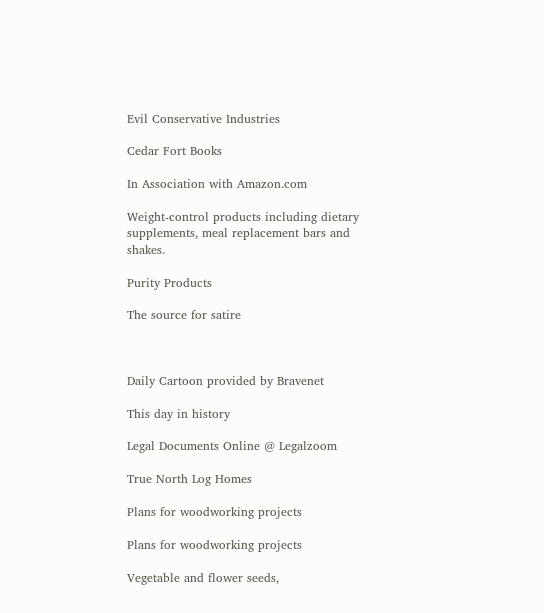Evil Conservative Industries

Cedar Fort Books

In Association with Amazon.com

Weight-control products including dietary supplements, meal replacement bars and shakes.

Purity Products

The source for satire



Daily Cartoon provided by Bravenet

This day in history

Legal Documents Online @ Legalzoom

True North Log Homes

Plans for woodworking projects

Plans for woodworking projects

Vegetable and flower seeds,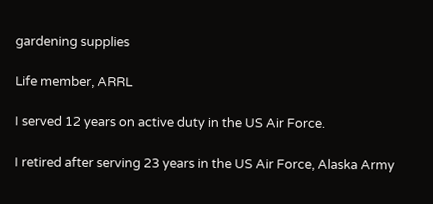gardening supplies

Life member, ARRL

I served 12 years on active duty in the US Air Force.

I retired after serving 23 years in the US Air Force, Alaska Army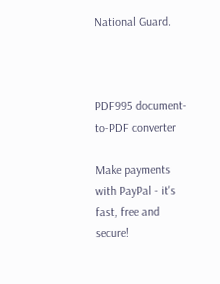National Guard.



PDF995 document-to-PDF converter

Make payments with PayPal - it's fast, free and secure!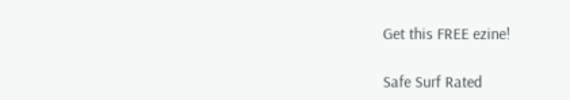Get this FREE ezine!

Safe Surf Rated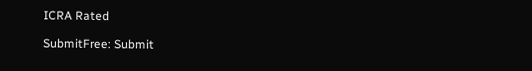ICRA Rated

SubmitFree: Submit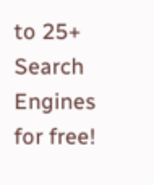to 25+ Search Engines for free!